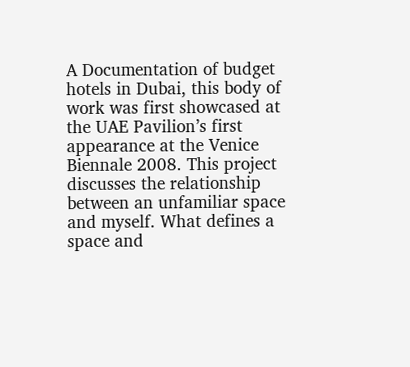A Documentation of budget hotels in Dubai, this body of work was first showcased at the UAE Pavilion’s first appearance at the Venice Biennale 2008. This project discusses the relationship between an unfamiliar space and myself. What defines a space and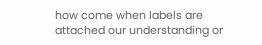how come when labels are attached our understanding or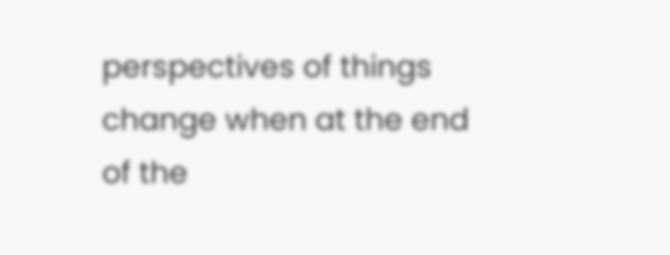perspectives of things change when at the end of the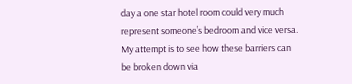day a one star hotel room could very much represent someone’s bedroom and vice versa. My attempt is to see how these barriers can be broken down via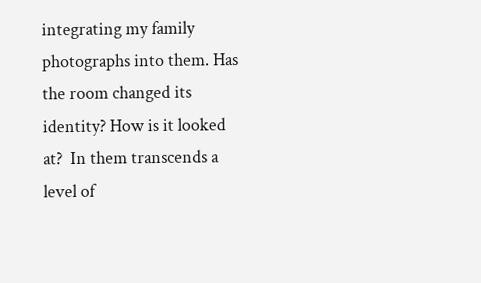integrating my family photographs into them. Has the room changed its identity? How is it looked at?  In them transcends a level of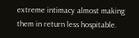extreme intimacy almost making them in return less hospitable.